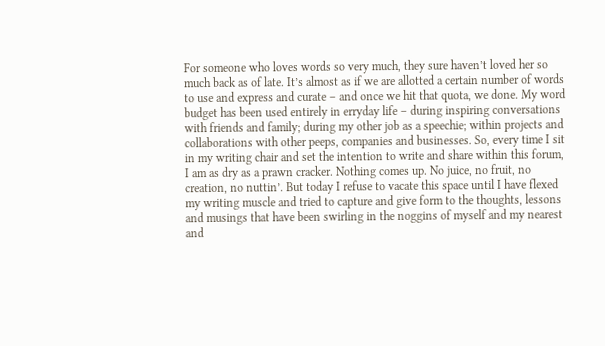For someone who loves words so very much, they sure haven’t loved her so much back as of late. It’s almost as if we are allotted a certain number of words to use and express and curate – and once we hit that quota, we done. My word budget has been used entirely in erryday life – during inspiring conversations with friends and family; during my other job as a speechie; within projects and collaborations with other peeps, companies and businesses. So, every time I sit in my writing chair and set the intention to write and share within this forum, I am as dry as a prawn cracker. Nothing comes up. No juice, no fruit, no creation, no nuttin’. But today I refuse to vacate this space until I have flexed my writing muscle and tried to capture and give form to the thoughts, lessons and musings that have been swirling in the noggins of myself and my nearest and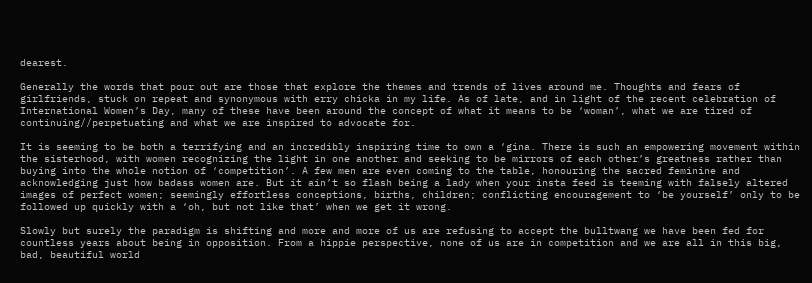dearest.

Generally the words that pour out are those that explore the themes and trends of lives around me. Thoughts and fears of girlfriends, stuck on repeat and synonymous with erry chicka in my life. As of late, and in light of the recent celebration of International Women’s Day, many of these have been around the concept of what it means to be ‘woman’, what we are tired of continuing//perpetuating and what we are inspired to advocate for.

It is seeming to be both a terrifying and an incredibly inspiring time to own a ‘gina. There is such an empowering movement within the sisterhood, with women recognizing the light in one another and seeking to be mirrors of each other’s greatness rather than buying into the whole notion of ‘competition’. A few men are even coming to the table, honouring the sacred feminine and acknowledging just how badass women are. But it ain’t so flash being a lady when your insta feed is teeming with falsely altered images of perfect women; seemingly effortless conceptions, births, children; conflicting encouragement to ‘be yourself’ only to be followed up quickly with a ‘oh, but not like that’ when we get it wrong.

Slowly but surely the paradigm is shifting and more and more of us are refusing to accept the bulltwang we have been fed for countless years about being in opposition. From a hippie perspective, none of us are in competition and we are all in this big, bad, beautiful world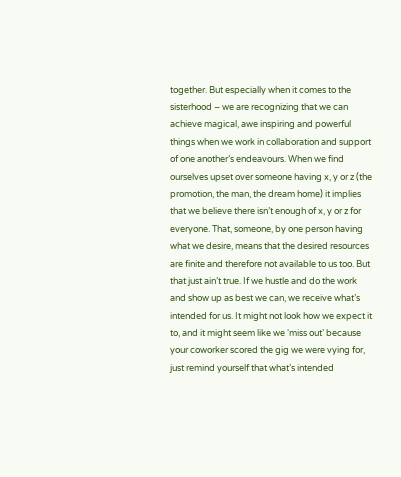together. But especially when it comes to the sisterhood – we are recognizing that we can achieve magical, awe inspiring and powerful things when we work in collaboration and support of one another’s endeavours. When we find ourselves upset over someone having x, y or z (the promotion, the man, the dream home) it implies that we believe there isn’t enough of x, y or z for everyone. That, someone, by one person having what we desire, means that the desired resources are finite and therefore not available to us too. But that just ain’t true. If we hustle and do the work and show up as best we can, we receive what’s intended for us. It might not look how we expect it to, and it might seem like we ‘miss out’ because your coworker scored the gig we were vying for, just remind yourself that what’s intended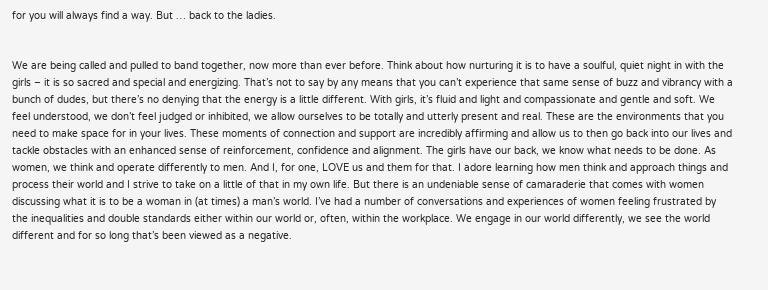for you will always find a way. But … back to the ladies.


We are being called and pulled to band together, now more than ever before. Think about how nurturing it is to have a soulful, quiet night in with the girls – it is so sacred and special and energizing. That’s not to say by any means that you can’t experience that same sense of buzz and vibrancy with a bunch of dudes, but there’s no denying that the energy is a little different. With girls, it’s fluid and light and compassionate and gentle and soft. We feel understood, we don’t feel judged or inhibited, we allow ourselves to be totally and utterly present and real. These are the environments that you need to make space for in your lives. These moments of connection and support are incredibly affirming and allow us to then go back into our lives and tackle obstacles with an enhanced sense of reinforcement, confidence and alignment. The girls have our back, we know what needs to be done. As women, we think and operate differently to men. And I, for one, LOVE us and them for that. I adore learning how men think and approach things and process their world and I strive to take on a little of that in my own life. But there is an undeniable sense of camaraderie that comes with women discussing what it is to be a woman in (at times) a man’s world. I’ve had a number of conversations and experiences of women feeling frustrated by the inequalities and double standards either within our world or, often, within the workplace. We engage in our world differently, we see the world different and for so long that’s been viewed as a negative.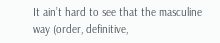It ain’t hard to see that the masculine way (order, definitive,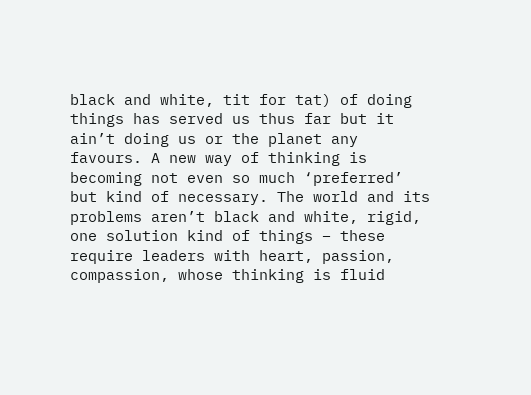black and white, tit for tat) of doing things has served us thus far but it ain’t doing us or the planet any favours. A new way of thinking is becoming not even so much ‘preferred’ but kind of necessary. The world and its problems aren’t black and white, rigid, one solution kind of things – these require leaders with heart, passion, compassion, whose thinking is fluid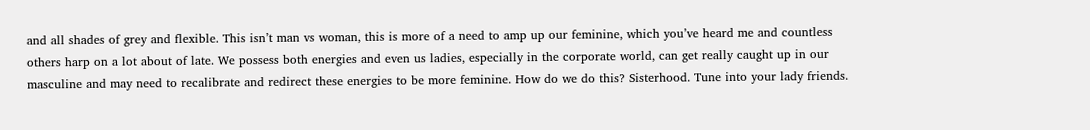and all shades of grey and flexible. This isn’t man vs woman, this is more of a need to amp up our feminine, which you’ve heard me and countless others harp on a lot about of late. We possess both energies and even us ladies, especially in the corporate world, can get really caught up in our masculine and may need to recalibrate and redirect these energies to be more feminine. How do we do this? Sisterhood. Tune into your lady friends.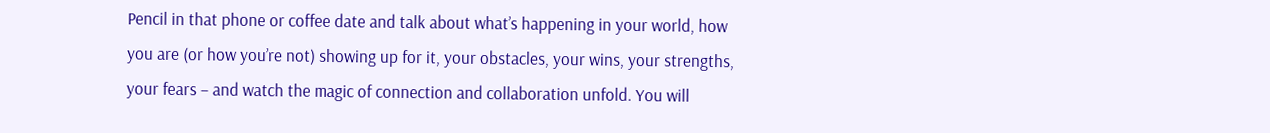Pencil in that phone or coffee date and talk about what’s happening in your world, how you are (or how you’re not) showing up for it, your obstacles, your wins, your strengths, your fears – and watch the magic of connection and collaboration unfold. You will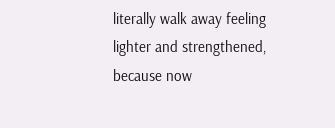literally walk away feeling lighter and strengthened, because now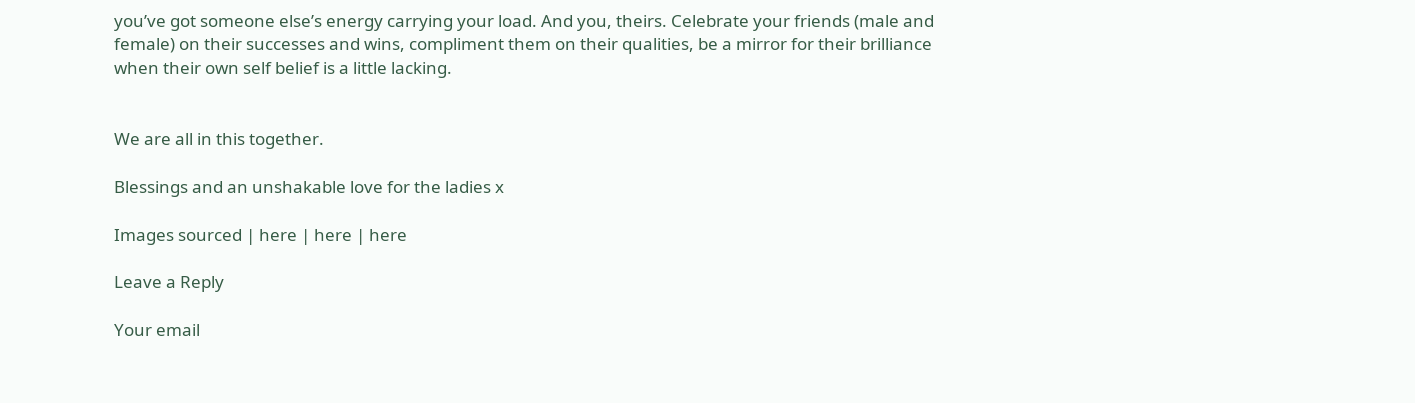you’ve got someone else’s energy carrying your load. And you, theirs. Celebrate your friends (male and female) on their successes and wins, compliment them on their qualities, be a mirror for their brilliance when their own self belief is a little lacking.


We are all in this together.

Blessings and an unshakable love for the ladies x

Images sourced | here | here | here

Leave a Reply

Your email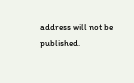address will not be published.